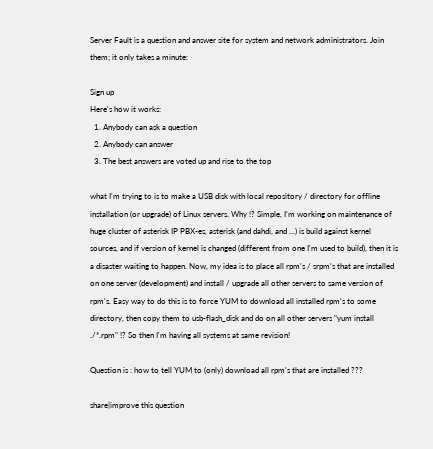Server Fault is a question and answer site for system and network administrators. Join them; it only takes a minute:

Sign up
Here's how it works:
  1. Anybody can ask a question
  2. Anybody can answer
  3. The best answers are voted up and rise to the top

what I'm trying to is to make a USB disk with local repository / directory for offline installation (or upgrade) of Linux servers. Why !? Simple, I’m working on maintenance of huge cluster of asterisk IP PBX-es, asterisk (and dahdi, and ...) is build against kernel sources, and if version of kernel is changed (different from one I'm used to build), then it is a disaster waiting to happen. Now, my idea is to place all rpm's / srpm's that are installed on one server (development) and install / upgrade all other servers to same version of rpm's. Easy way to do this is to force YUM to download all installed rpm's to some directory, then copy them to usb-flash_disk and do on all other servers "yum install ./*.rpm" !? So then I'm having all systems at same revision!

Question is : how to tell YUM to (only) download all rpm's that are installed ???

share|improve this question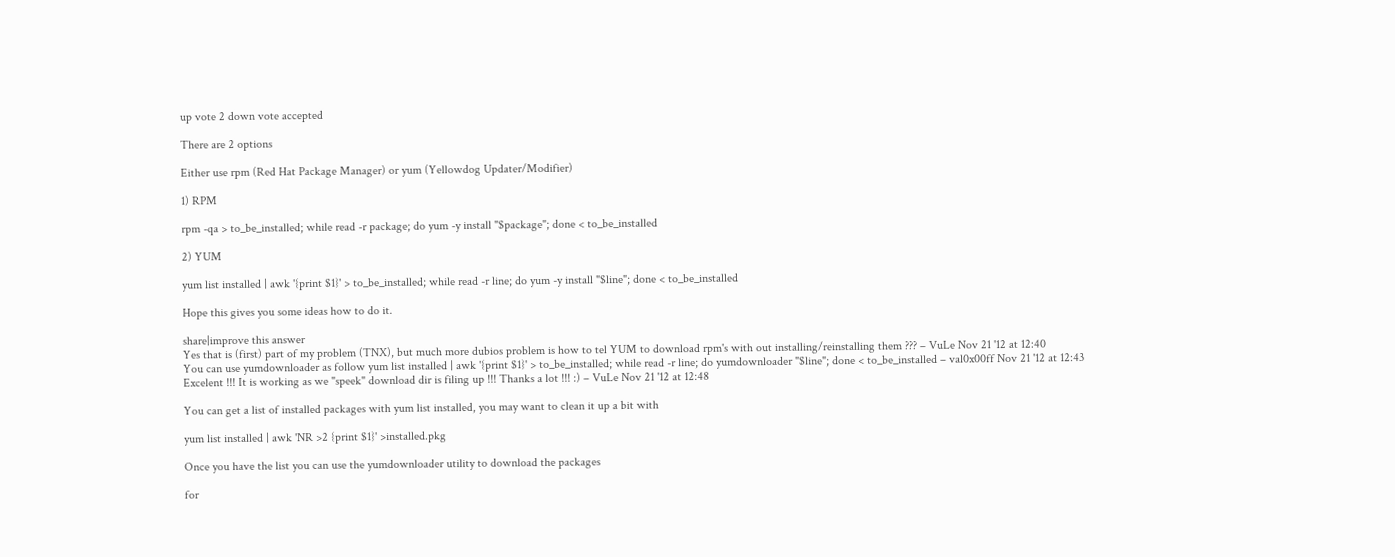up vote 2 down vote accepted

There are 2 options

Either use rpm (Red Hat Package Manager) or yum (Yellowdog Updater/Modifier)

1) RPM

rpm -qa > to_be_installed; while read -r package; do yum -y install "$package"; done < to_be_installed

2) YUM

yum list installed | awk '{print $1}' > to_be_installed; while read -r line; do yum -y install "$line"; done < to_be_installed

Hope this gives you some ideas how to do it.

share|improve this answer
Yes that is (first) part of my problem (TNX), but much more dubios problem is how to tel YUM to download rpm's with out installing/reinstalling them ??? – VuLe Nov 21 '12 at 12:40
You can use yumdownloader as follow yum list installed | awk '{print $1}' > to_be_installed; while read -r line; do yumdownloader "$line"; done < to_be_installed – val0x00ff Nov 21 '12 at 12:43
Excelent !!! It is working as we "speek" download dir is filing up !!! Thanks a lot !!! :) – VuLe Nov 21 '12 at 12:48

You can get a list of installed packages with yum list installed, you may want to clean it up a bit with

yum list installed | awk 'NR >2 {print $1}' >installed.pkg

Once you have the list you can use the yumdownloader utility to download the packages

for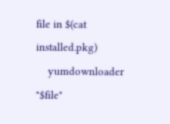file in $(cat installed.pkg)
    yumdownloader "$file"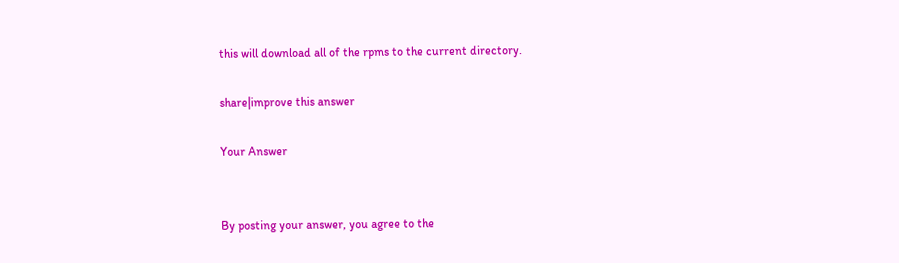this will download all of the rpms to the current directory.

share|improve this answer

Your Answer


By posting your answer, you agree to the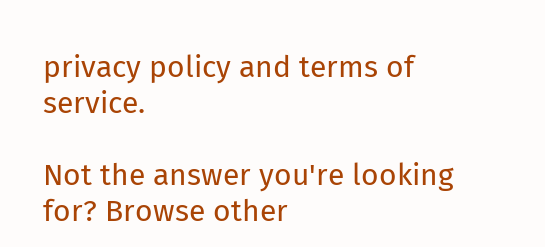privacy policy and terms of service.

Not the answer you're looking for? Browse other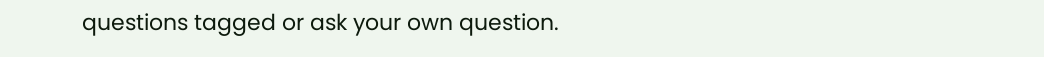questions tagged or ask your own question.